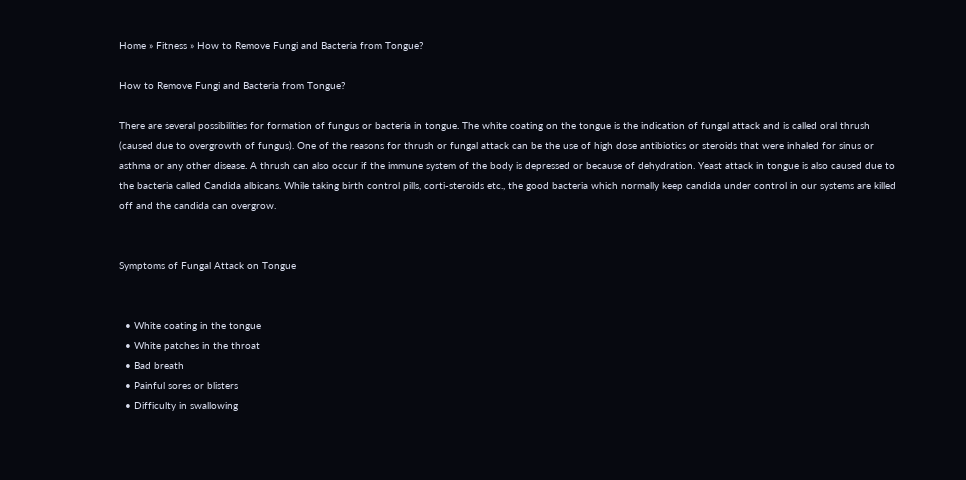Home » Fitness » How to Remove Fungi and Bacteria from Tongue?

How to Remove Fungi and Bacteria from Tongue?

There are several possibilities for formation of fungus or bacteria in tongue. The white coating on the tongue is the indication of fungal attack and is called oral thrush (caused due to overgrowth of fungus). One of the reasons for thrush or fungal attack can be the use of high dose antibiotics or steroids that were inhaled for sinus or asthma or any other disease. A thrush can also occur if the immune system of the body is depressed or because of dehydration. Yeast attack in tongue is also caused due to the bacteria called Candida albicans. While taking birth control pills, corti-steroids etc., the good bacteria which normally keep candida under control in our systems are killed off and the candida can overgrow.


Symptoms of Fungal Attack on Tongue


  • White coating in the tongue
  • White patches in the throat
  • Bad breath
  • Painful sores or blisters
  • Difficulty in swallowing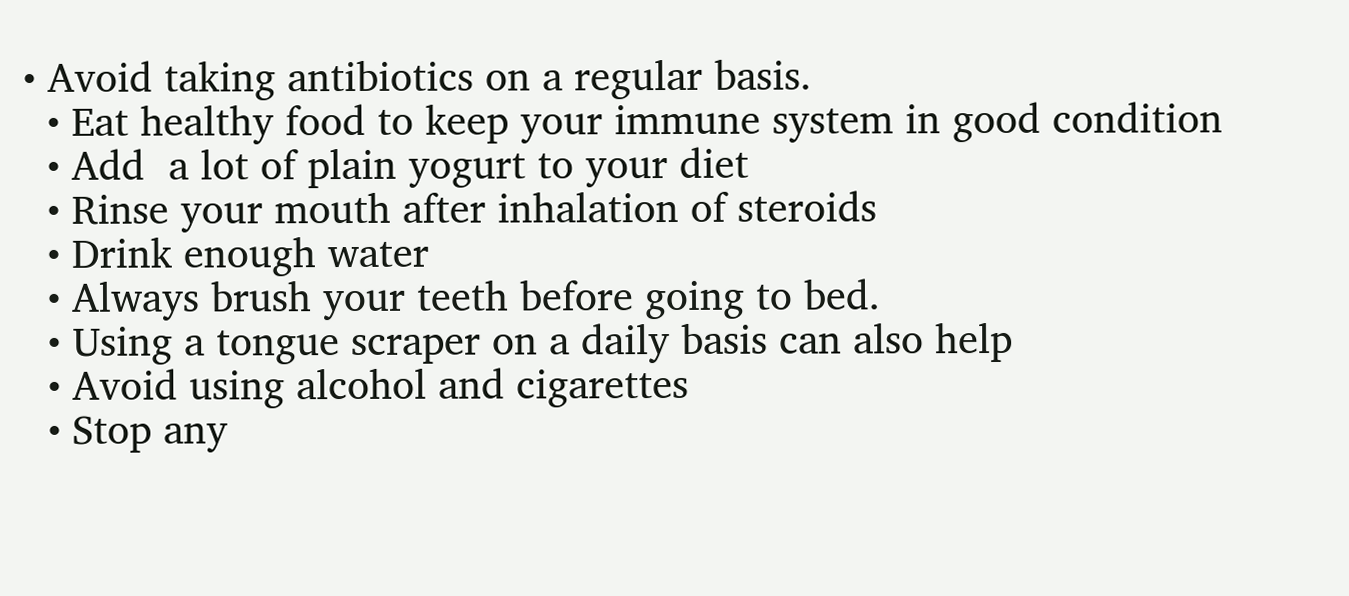• Avoid taking antibiotics on a regular basis.
  • Eat healthy food to keep your immune system in good condition
  • Add  a lot of plain yogurt to your diet
  • Rinse your mouth after inhalation of steroids
  • Drink enough water
  • Always brush your teeth before going to bed.
  • Using a tongue scraper on a daily basis can also help
  • Avoid using alcohol and cigarettes
  • Stop any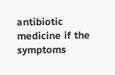antibiotic medicine if the symptoms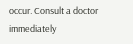occur. Consult a doctor immediately